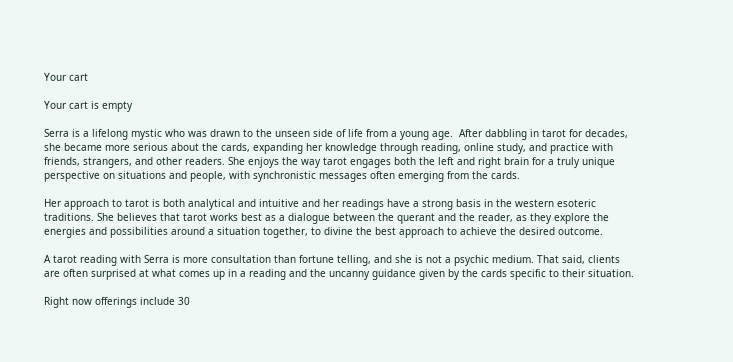Your cart

Your cart is empty

Serra is a lifelong mystic who was drawn to the unseen side of life from a young age.  After dabbling in tarot for decades, she became more serious about the cards, expanding her knowledge through reading, online study, and practice with friends, strangers, and other readers. She enjoys the way tarot engages both the left and right brain for a truly unique perspective on situations and people, with synchronistic messages often emerging from the cards.

Her approach to tarot is both analytical and intuitive and her readings have a strong basis in the western esoteric traditions. She believes that tarot works best as a dialogue between the querant and the reader, as they explore the energies and possibilities around a situation together, to divine the best approach to achieve the desired outcome.

A tarot reading with Serra is more consultation than fortune telling, and she is not a psychic medium. That said, clients are often surprised at what comes up in a reading and the uncanny guidance given by the cards specific to their situation.

Right now offerings include 30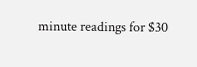minute readings for $30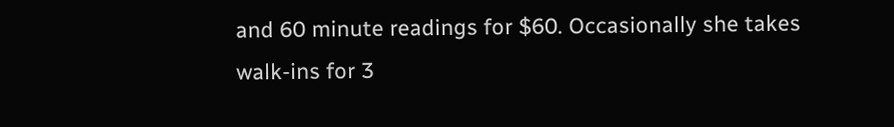and 60 minute readings for $60. Occasionally she takes walk-ins for 3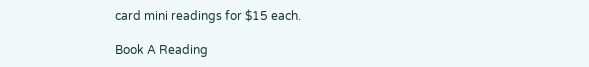card mini readings for $15 each.

Book A Reading